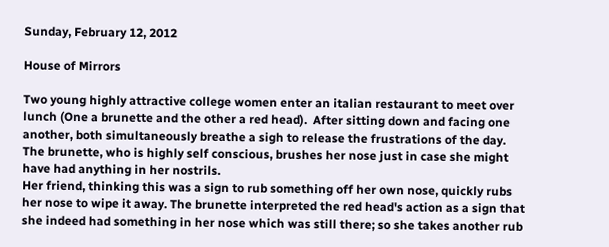Sunday, February 12, 2012

House of Mirrors

Two young highly attractive college women enter an italian restaurant to meet over lunch (One a brunette and the other a red head).  After sitting down and facing one another, both simultaneously breathe a sigh to release the frustrations of the day.  The brunette, who is highly self conscious, brushes her nose just in case she might have had anything in her nostrils.
Her friend, thinking this was a sign to rub something off her own nose, quickly rubs her nose to wipe it away. The brunette interpreted the red head's action as a sign that she indeed had something in her nose which was still there; so she takes another rub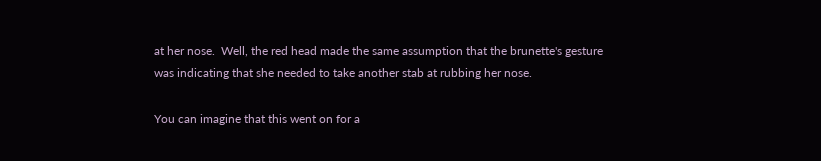at her nose.  Well, the red head made the same assumption that the brunette's gesture was indicating that she needed to take another stab at rubbing her nose.

You can imagine that this went on for a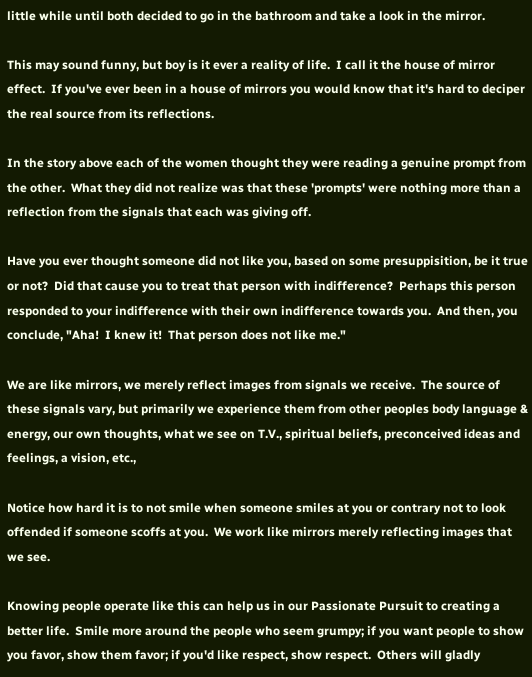little while until both decided to go in the bathroom and take a look in the mirror.

This may sound funny, but boy is it ever a reality of life.  I call it the house of mirror effect.  If you've ever been in a house of mirrors you would know that it's hard to deciper the real source from its reflections.

In the story above each of the women thought they were reading a genuine prompt from the other.  What they did not realize was that these 'prompts' were nothing more than a reflection from the signals that each was giving off.

Have you ever thought someone did not like you, based on some presuppisition, be it true or not?  Did that cause you to treat that person with indifference?  Perhaps this person responded to your indifference with their own indifference towards you.  And then, you conclude, "Aha!  I knew it!  That person does not like me."

We are like mirrors, we merely reflect images from signals we receive.  The source of these signals vary, but primarily we experience them from other peoples body language & energy, our own thoughts, what we see on T.V., spiritual beliefs, preconceived ideas and feelings, a vision, etc.,

Notice how hard it is to not smile when someone smiles at you or contrary not to look offended if someone scoffs at you.  We work like mirrors merely reflecting images that we see.

Knowing people operate like this can help us in our Passionate Pursuit to creating a better life.  Smile more around the people who seem grumpy; if you want people to show you favor, show them favor; if you'd like respect, show respect.  Others will gladly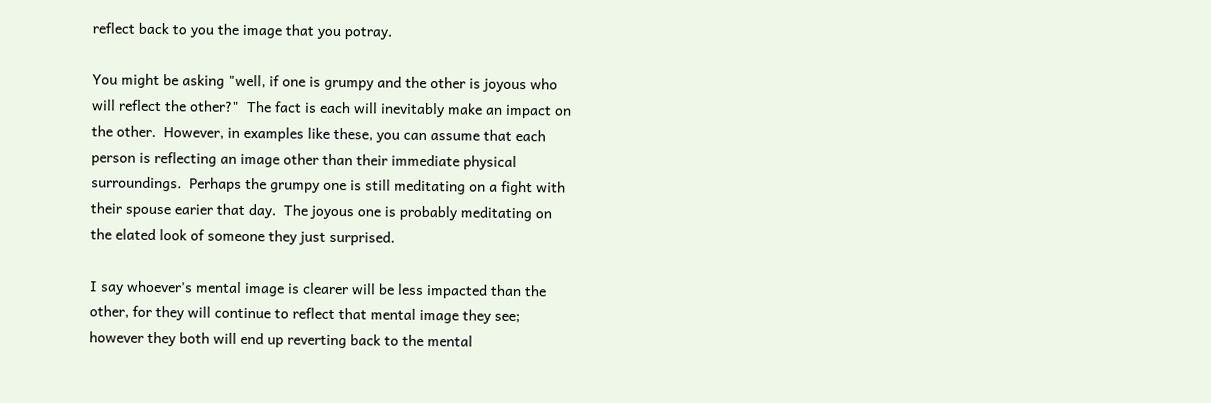reflect back to you the image that you potray.

You might be asking "well, if one is grumpy and the other is joyous who will reflect the other?"  The fact is each will inevitably make an impact on the other.  However, in examples like these, you can assume that each person is reflecting an image other than their immediate physical surroundings.  Perhaps the grumpy one is still meditating on a fight with their spouse earier that day.  The joyous one is probably meditating on the elated look of someone they just surprised.

I say whoever's mental image is clearer will be less impacted than the other, for they will continue to reflect that mental image they see; however they both will end up reverting back to the mental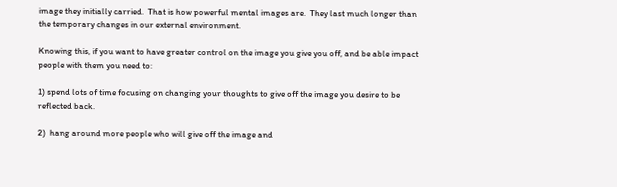image they initially carried.  That is how powerful mental images are.  They last much longer than the temporary changes in our external environment.

Knowing this, if you want to have greater control on the image you give you off, and be able impact people with them you need to:

1) spend lots of time focusing on changing your thoughts to give off the image you desire to be reflected back.

2)  hang around more people who will give off the image and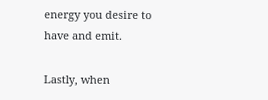energy you desire to have and emit.

Lastly, when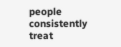people consistently treat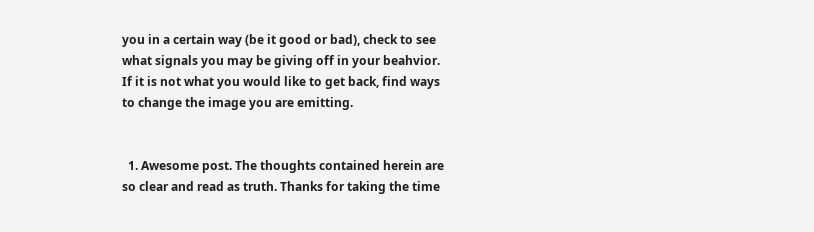you in a certain way (be it good or bad), check to see what signals you may be giving off in your beahvior.  If it is not what you would like to get back, find ways to change the image you are emitting.


  1. Awesome post. The thoughts contained herein are so clear and read as truth. Thanks for taking the time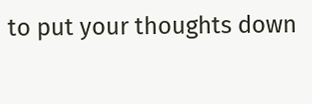to put your thoughts down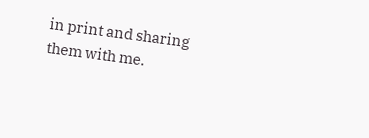in print and sharing them with me.